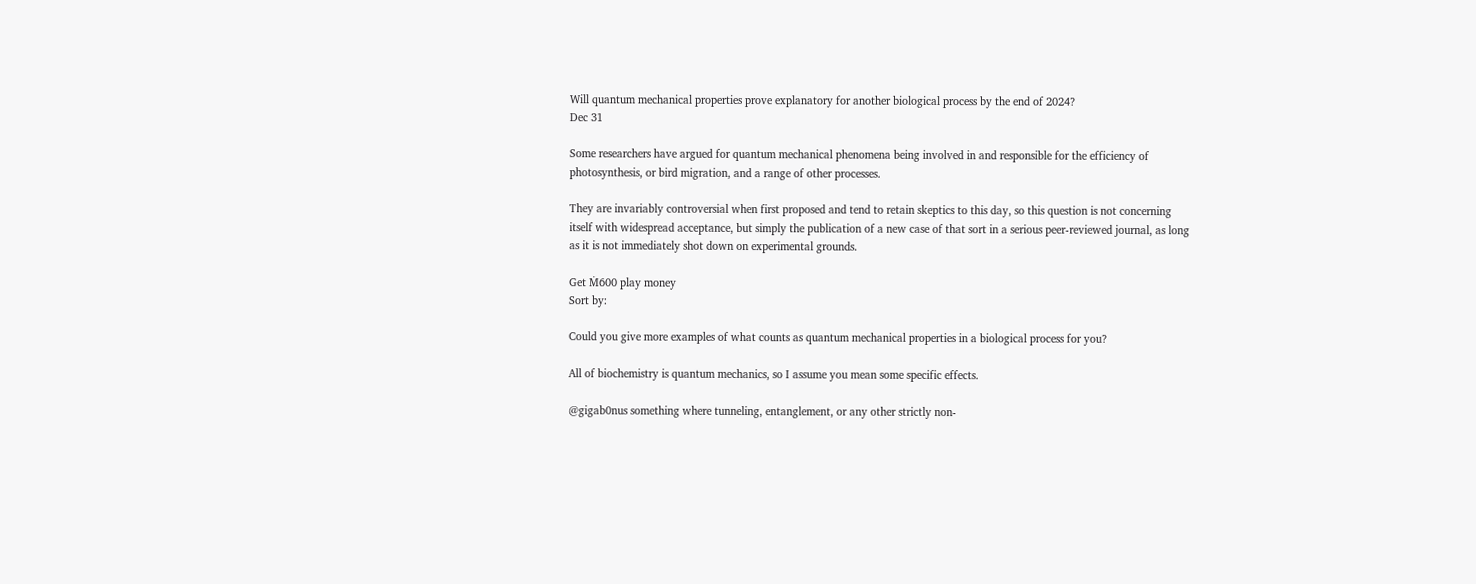Will quantum mechanical properties prove explanatory for another biological process by the end of 2024?
Dec 31

Some researchers have argued for quantum mechanical phenomena being involved in and responsible for the efficiency of photosynthesis, or bird migration, and a range of other processes.

They are invariably controversial when first proposed and tend to retain skeptics to this day, so this question is not concerning itself with widespread acceptance, but simply the publication of a new case of that sort in a serious peer-reviewed journal, as long as it is not immediately shot down on experimental grounds.

Get Ṁ600 play money
Sort by:

Could you give more examples of what counts as quantum mechanical properties in a biological process for you?

All of biochemistry is quantum mechanics, so I assume you mean some specific effects.

@gigab0nus something where tunneling, entanglement, or any other strictly non-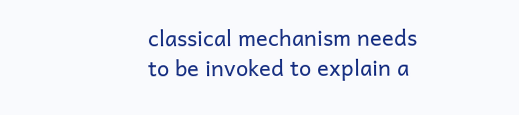classical mechanism needs to be invoked to explain a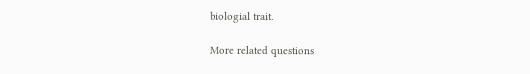biologial trait.

More related questions